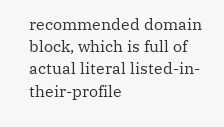recommended domain block, which is full of actual literal listed-in-their-profile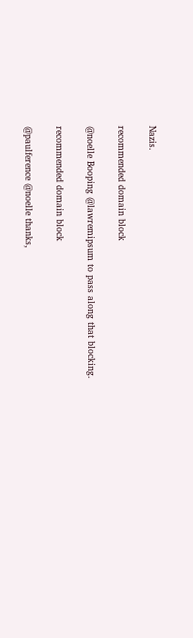Nazis.

recommended domain block

@noelle Booping @lawremipsum to pass along that blocking.

recommended domain block

@paulference @noelle thanks,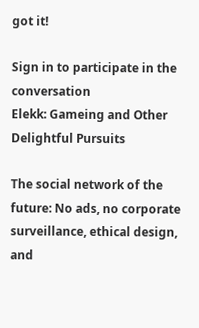got it!

Sign in to participate in the conversation
Elekk: Gameing and Other Delightful Pursuits

The social network of the future: No ads, no corporate surveillance, ethical design, and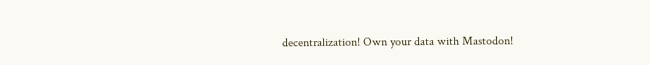decentralization! Own your data with Mastodon!